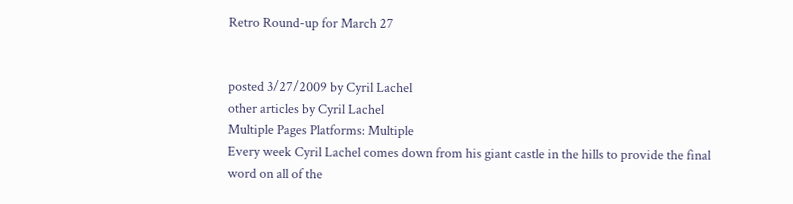Retro Round-up for March 27


posted 3/27/2009 by Cyril Lachel
other articles by Cyril Lachel
Multiple Pages Platforms: Multiple
Every week Cyril Lachel comes down from his giant castle in the hills to provide the final word on all of the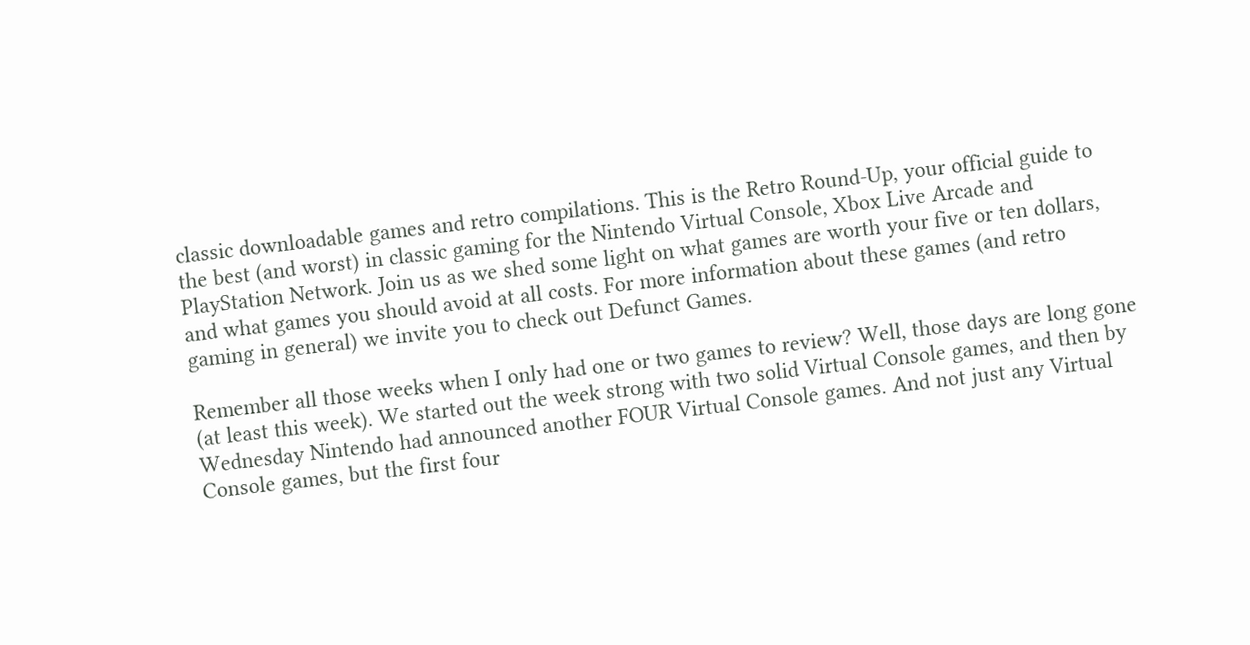classic downloadable games and retro compilations. This is the Retro Round-Up, your official guide to the best (and worst) in classic gaming for the Nintendo Virtual Console, Xbox Live Arcade and PlayStation Network. Join us as we shed some light on what games are worth your five or ten dollars, and what games you should avoid at all costs. For more information about these games (and retro gaming in general) we invite you to check out Defunct Games.

Remember all those weeks when I only had one or two games to review? Well, those days are long gone (at least this week). We started out the week strong with two solid Virtual Console games, and then by Wednesday Nintendo had announced another FOUR Virtual Console games. And not just any Virtual Console games, but the first four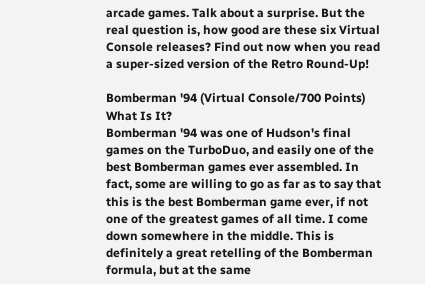arcade games. Talk about a surprise. But the real question is, how good are these six Virtual Console releases? Find out now when you read a super-sized version of the Retro Round-Up!

Bomberman '94 (Virtual Console/700 Points)
What Is It?
Bomberman '94 was one of Hudson's final games on the TurboDuo, and easily one of the best Bomberman games ever assembled. In fact, some are willing to go as far as to say that this is the best Bomberman game ever, if not one of the greatest games of all time. I come down somewhere in the middle. This is definitely a great retelling of the Bomberman formula, but at the same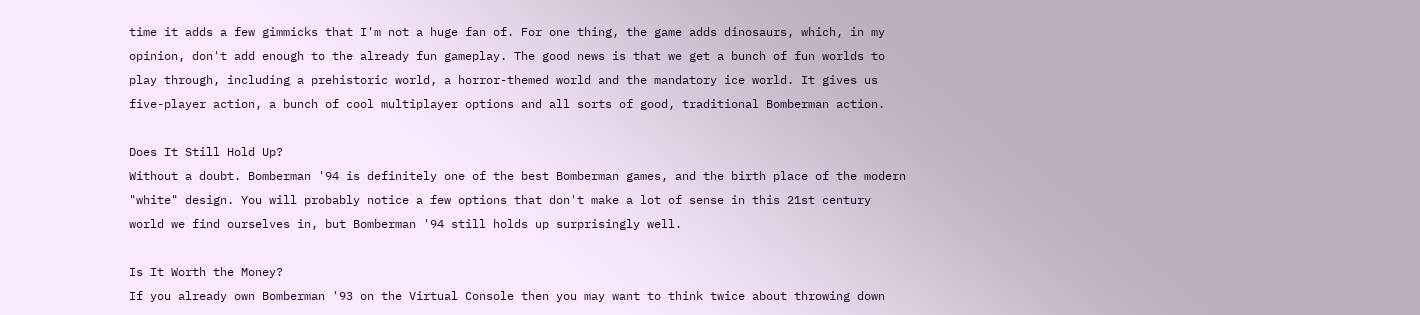time it adds a few gimmicks that I'm not a huge fan of. For one thing, the game adds dinosaurs, which, in my opinion, don't add enough to the already fun gameplay. The good news is that we get a bunch of fun worlds to play through, including a prehistoric world, a horror-themed world and the mandatory ice world. It gives us five-player action, a bunch of cool multiplayer options and all sorts of good, traditional Bomberman action.

Does It Still Hold Up?
Without a doubt. Bomberman '94 is definitely one of the best Bomberman games, and the birth place of the modern "white" design. You will probably notice a few options that don't make a lot of sense in this 21st century world we find ourselves in, but Bomberman '94 still holds up surprisingly well.

Is It Worth the Money?
If you already own Bomberman '93 on the Virtual Console then you may want to think twice about throwing down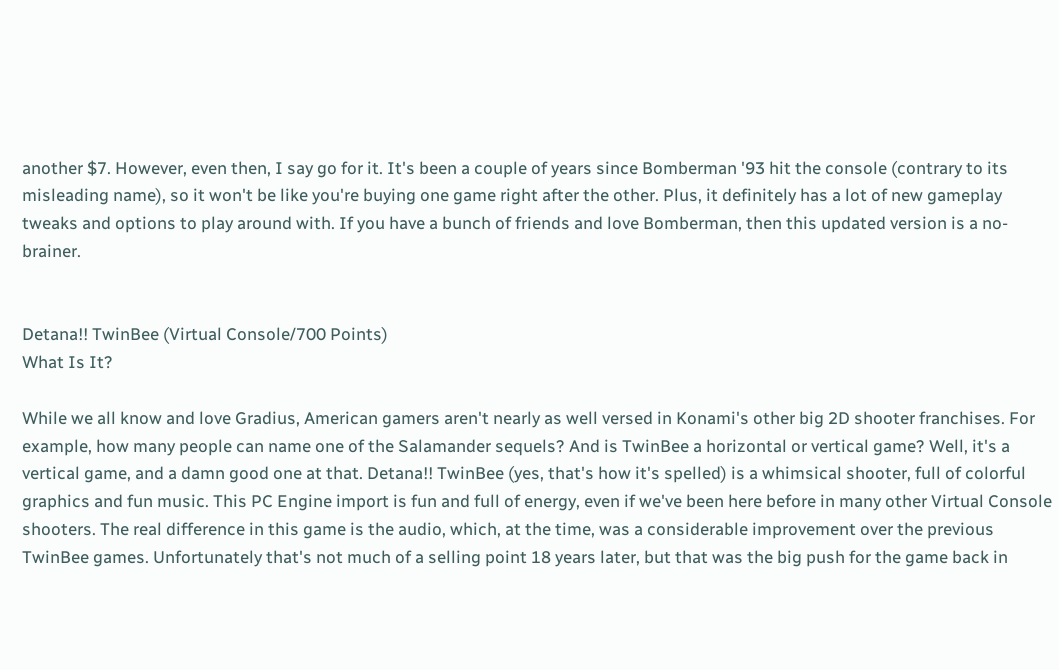another $7. However, even then, I say go for it. It's been a couple of years since Bomberman '93 hit the console (contrary to its misleading name), so it won't be like you're buying one game right after the other. Plus, it definitely has a lot of new gameplay tweaks and options to play around with. If you have a bunch of friends and love Bomberman, then this updated version is a no-brainer.


Detana!! TwinBee (Virtual Console/700 Points)
What Is It?

While we all know and love Gradius, American gamers aren't nearly as well versed in Konami's other big 2D shooter franchises. For example, how many people can name one of the Salamander sequels? And is TwinBee a horizontal or vertical game? Well, it's a vertical game, and a damn good one at that. Detana!! TwinBee (yes, that's how it's spelled) is a whimsical shooter, full of colorful graphics and fun music. This PC Engine import is fun and full of energy, even if we've been here before in many other Virtual Console shooters. The real difference in this game is the audio, which, at the time, was a considerable improvement over the previous TwinBee games. Unfortunately that's not much of a selling point 18 years later, but that was the big push for the game back in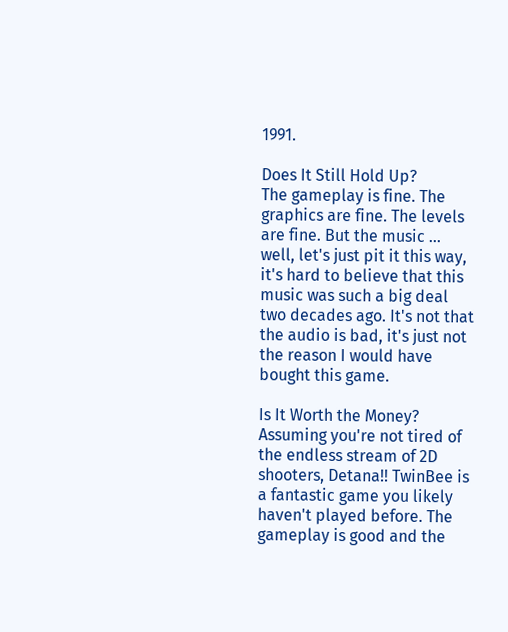1991.

Does It Still Hold Up?
The gameplay is fine. The graphics are fine. The levels are fine. But the music ... well, let's just pit it this way, it's hard to believe that this music was such a big deal two decades ago. It's not that the audio is bad, it's just not the reason I would have bought this game.

Is It Worth the Money?
Assuming you're not tired of the endless stream of 2D shooters, Detana!! TwinBee is a fantastic game you likely haven't played before. The gameplay is good and the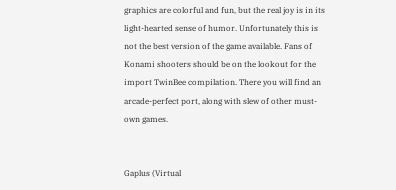graphics are colorful and fun, but the real joy is in its light-hearted sense of humor. Unfortunately this is not the best version of the game available. Fans of Konami shooters should be on the lookout for the import TwinBee compilation. There you will find an arcade-perfect port, along with slew of other must-own games.


Gaplus (Virtual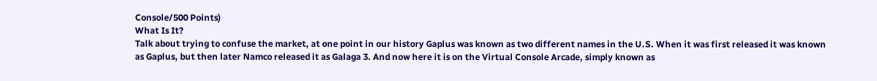Console/500 Points)
What Is It?
Talk about trying to confuse the market, at one point in our history Gaplus was known as two different names in the U.S. When it was first released it was known as Gaplus, but then later Namco released it as Galaga 3. And now here it is on the Virtual Console Arcade, simply known as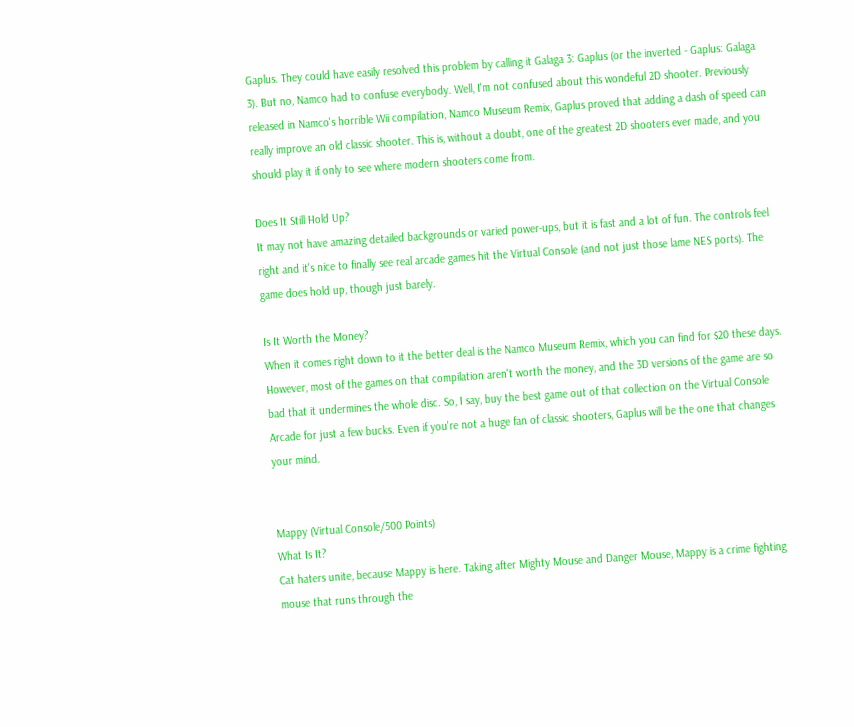Gaplus. They could have easily resolved this problem by calling it Galaga 3: Gaplus (or the inverted - Gaplus: Galaga 3). But no, Namco had to confuse everybody. Well, I'm not confused about this wondeful 2D shooter. Previously released in Namco's horrible Wii compilation, Namco Museum Remix, Gaplus proved that adding a dash of speed can really improve an old classic shooter. This is, without a doubt, one of the greatest 2D shooters ever made, and you should play it if only to see where modern shooters come from.

Does It Still Hold Up?
It may not have amazing detailed backgrounds or varied power-ups, but it is fast and a lot of fun. The controls feel right and it's nice to finally see real arcade games hit the Virtual Console (and not just those lame NES ports). The game does hold up, though just barely.

Is It Worth the Money?
When it comes right down to it the better deal is the Namco Museum Remix, which you can find for $20 these days. However, most of the games on that compilation aren't worth the money, and the 3D versions of the game are so bad that it undermines the whole disc. So, I say, buy the best game out of that collection on the Virtual Console Arcade for just a few bucks. Even if you're not a huge fan of classic shooters, Gaplus will be the one that changes your mind.


Mappy (Virtual Console/500 Points)
What Is It?
Cat haters unite, because Mappy is here. Taking after Mighty Mouse and Danger Mouse, Mappy is a crime fighting mouse that runs through the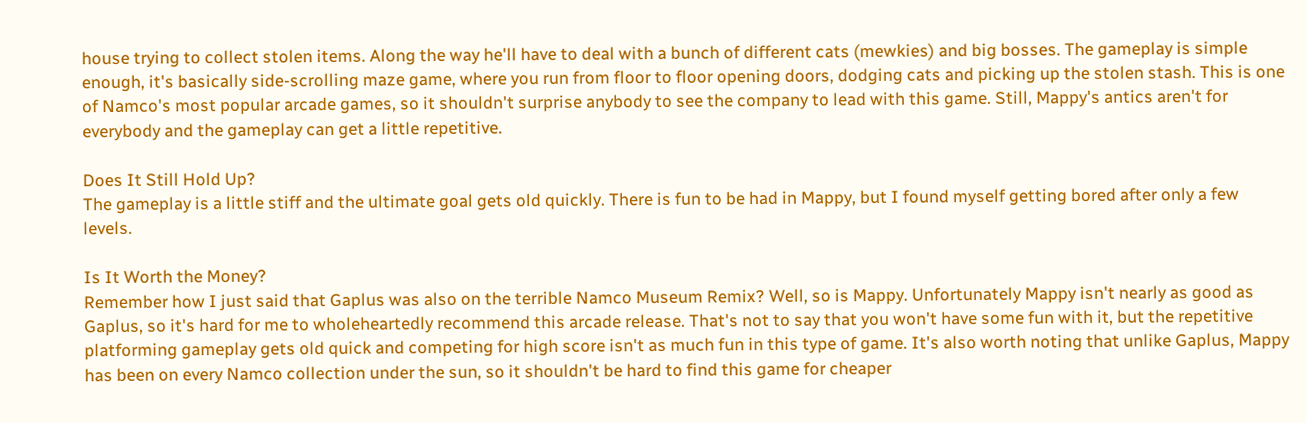house trying to collect stolen items. Along the way he'll have to deal with a bunch of different cats (mewkies) and big bosses. The gameplay is simple enough, it's basically side-scrolling maze game, where you run from floor to floor opening doors, dodging cats and picking up the stolen stash. This is one of Namco's most popular arcade games, so it shouldn't surprise anybody to see the company to lead with this game. Still, Mappy's antics aren't for everybody and the gameplay can get a little repetitive.

Does It Still Hold Up?
The gameplay is a little stiff and the ultimate goal gets old quickly. There is fun to be had in Mappy, but I found myself getting bored after only a few levels.

Is It Worth the Money?
Remember how I just said that Gaplus was also on the terrible Namco Museum Remix? Well, so is Mappy. Unfortunately Mappy isn't nearly as good as Gaplus, so it's hard for me to wholeheartedly recommend this arcade release. That's not to say that you won't have some fun with it, but the repetitive platforming gameplay gets old quick and competing for high score isn't as much fun in this type of game. It's also worth noting that unlike Gaplus, Mappy has been on every Namco collection under the sun, so it shouldn't be hard to find this game for cheaper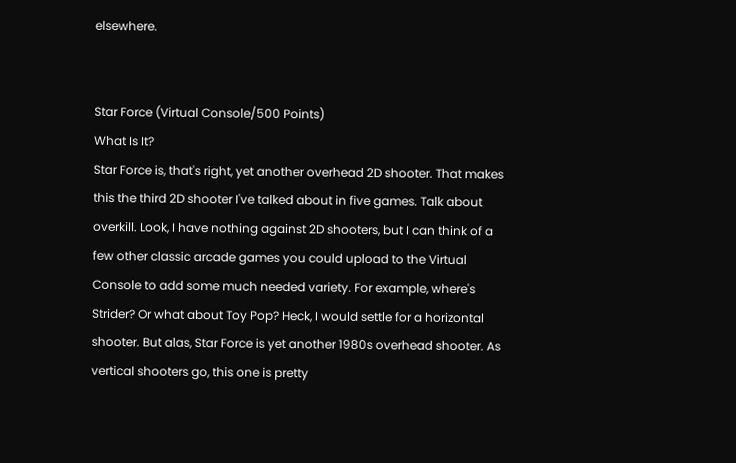elsewhere.


Star Force (Virtual Console/500 Points)
What Is It?
Star Force is, that's right, yet another overhead 2D shooter. That makes this the third 2D shooter I've talked about in five games. Talk about overkill. Look, I have nothing against 2D shooters, but I can think of a few other classic arcade games you could upload to the Virtual Console to add some much needed variety. For example, where's Strider? Or what about Toy Pop? Heck, I would settle for a horizontal shooter. But alas, Star Force is yet another 1980s overhead shooter. As vertical shooters go, this one is pretty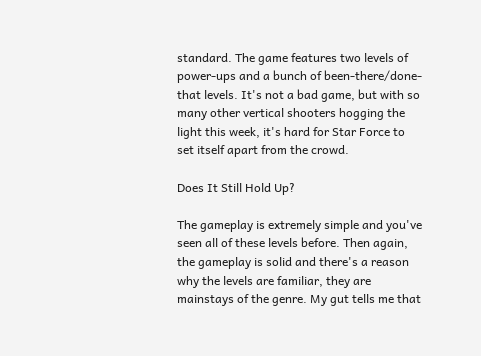standard. The game features two levels of power-ups and a bunch of been-there/done-that levels. It's not a bad game, but with so many other vertical shooters hogging the light this week, it's hard for Star Force to set itself apart from the crowd.

Does It Still Hold Up?

The gameplay is extremely simple and you've seen all of these levels before. Then again, the gameplay is solid and there's a reason why the levels are familiar, they are mainstays of the genre. My gut tells me that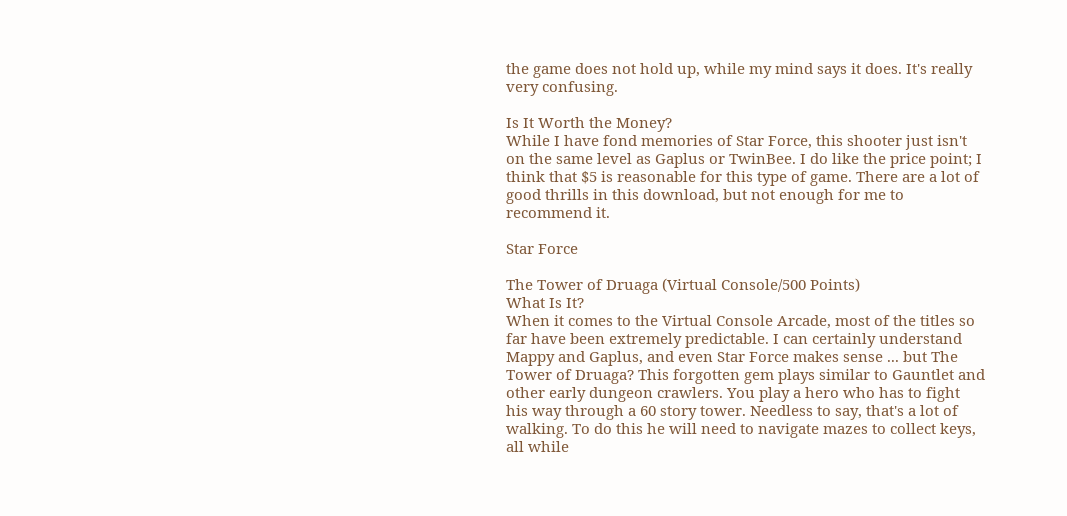the game does not hold up, while my mind says it does. It's really very confusing.

Is It Worth the Money?
While I have fond memories of Star Force, this shooter just isn't on the same level as Gaplus or TwinBee. I do like the price point; I think that $5 is reasonable for this type of game. There are a lot of good thrills in this download, but not enough for me to recommend it.

Star Force

The Tower of Druaga (Virtual Console/500 Points)
What Is It?
When it comes to the Virtual Console Arcade, most of the titles so far have been extremely predictable. I can certainly understand Mappy and Gaplus, and even Star Force makes sense ... but The Tower of Druaga? This forgotten gem plays similar to Gauntlet and other early dungeon crawlers. You play a hero who has to fight his way through a 60 story tower. Needless to say, that's a lot of walking. To do this he will need to navigate mazes to collect keys, all while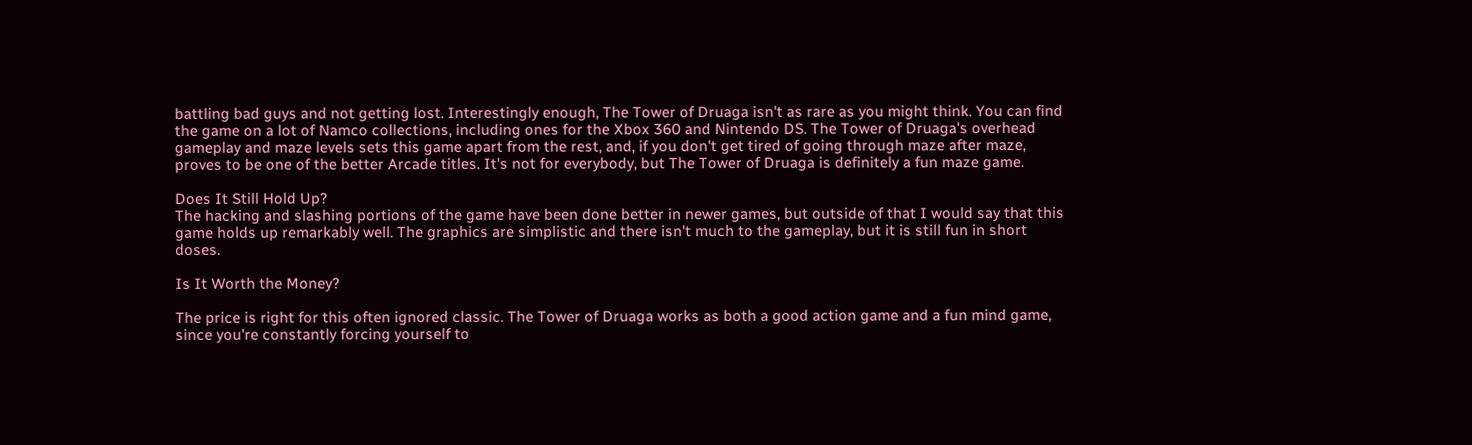battling bad guys and not getting lost. Interestingly enough, The Tower of Druaga isn't as rare as you might think. You can find the game on a lot of Namco collections, including ones for the Xbox 360 and Nintendo DS. The Tower of Druaga's overhead gameplay and maze levels sets this game apart from the rest, and, if you don't get tired of going through maze after maze, proves to be one of the better Arcade titles. It's not for everybody, but The Tower of Druaga is definitely a fun maze game.

Does It Still Hold Up?
The hacking and slashing portions of the game have been done better in newer games, but outside of that I would say that this game holds up remarkably well. The graphics are simplistic and there isn't much to the gameplay, but it is still fun in short doses.

Is It Worth the Money?

The price is right for this often ignored classic. The Tower of Druaga works as both a good action game and a fun mind game, since you're constantly forcing yourself to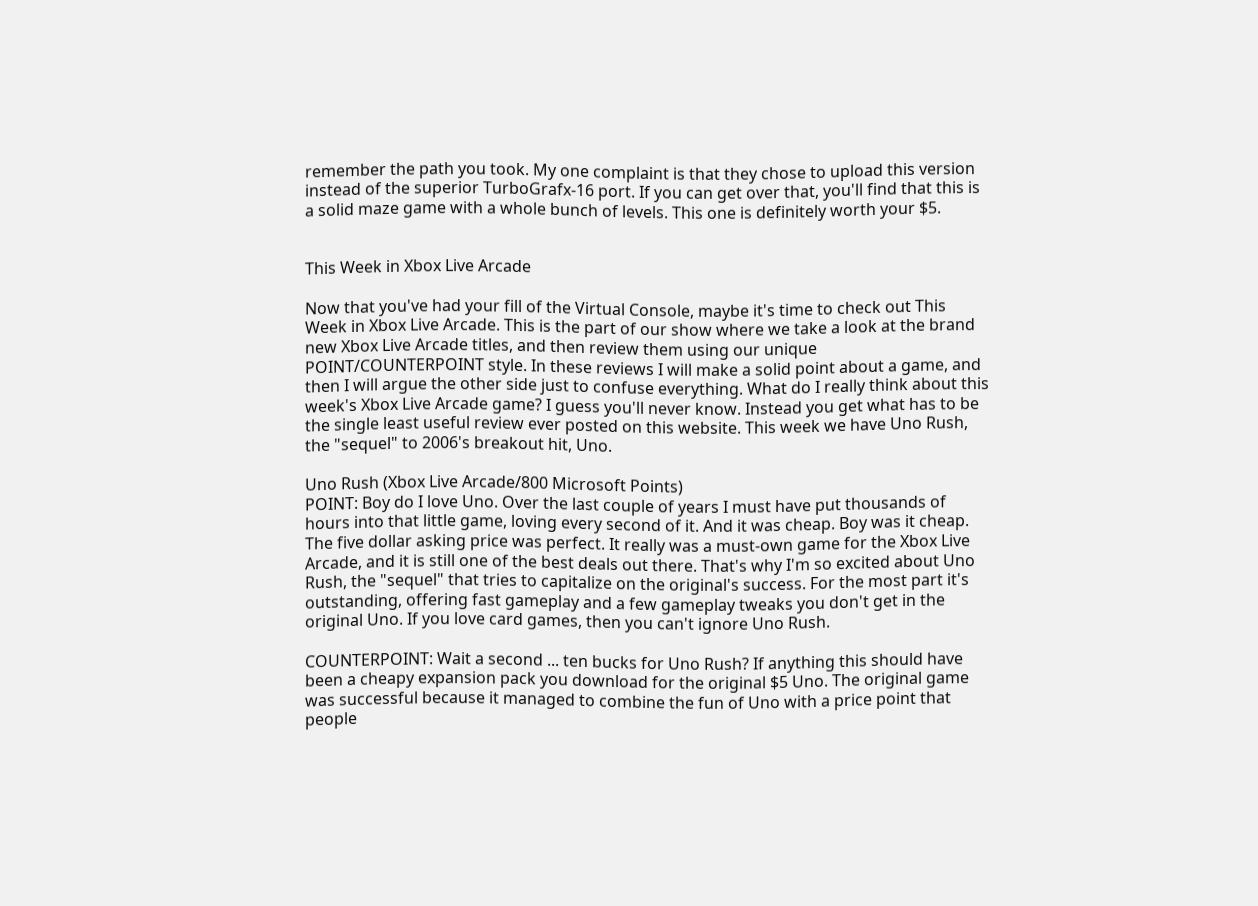remember the path you took. My one complaint is that they chose to upload this version instead of the superior TurboGrafx-16 port. If you can get over that, you'll find that this is a solid maze game with a whole bunch of levels. This one is definitely worth your $5.


This Week in Xbox Live Arcade

Now that you've had your fill of the Virtual Console, maybe it's time to check out This Week in Xbox Live Arcade. This is the part of our show where we take a look at the brand new Xbox Live Arcade titles, and then review them using our unique POINT/COUNTERPOINT style. In these reviews I will make a solid point about a game, and then I will argue the other side just to confuse everything. What do I really think about this week's Xbox Live Arcade game? I guess you'll never know. Instead you get what has to be the single least useful review ever posted on this website. This week we have Uno Rush, the "sequel" to 2006's breakout hit, Uno.

Uno Rush (Xbox Live Arcade/800 Microsoft Points)
POINT: Boy do I love Uno. Over the last couple of years I must have put thousands of hours into that little game, loving every second of it. And it was cheap. Boy was it cheap. The five dollar asking price was perfect. It really was a must-own game for the Xbox Live Arcade, and it is still one of the best deals out there. That's why I'm so excited about Uno Rush, the "sequel" that tries to capitalize on the original's success. For the most part it's outstanding, offering fast gameplay and a few gameplay tweaks you don't get in the original Uno. If you love card games, then you can't ignore Uno Rush.

COUNTERPOINT: Wait a second ... ten bucks for Uno Rush? If anything this should have been a cheapy expansion pack you download for the original $5 Uno. The original game was successful because it managed to combine the fun of Uno with a price point that people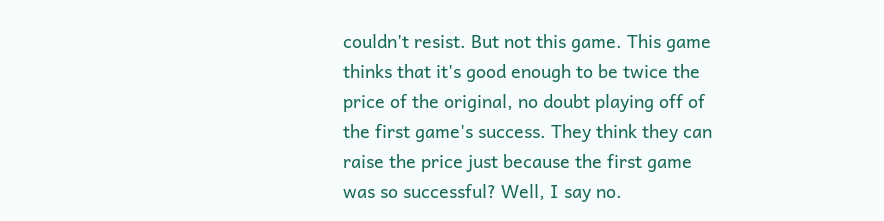couldn't resist. But not this game. This game thinks that it's good enough to be twice the price of the original, no doubt playing off of the first game's success. They think they can raise the price just because the first game was so successful? Well, I say no.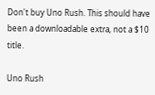Don't buy Uno Rush. This should have been a downloadable extra, not a $10 title.

Uno Rush